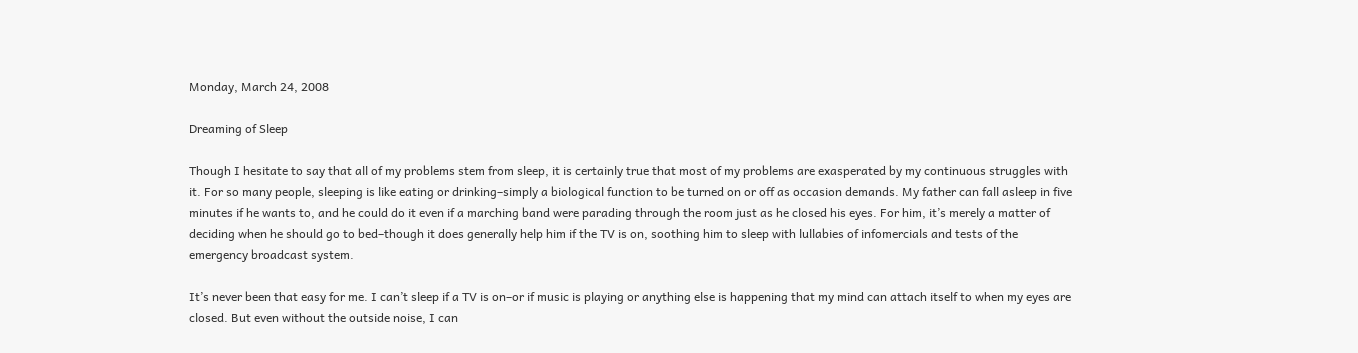Monday, March 24, 2008

Dreaming of Sleep

Though I hesitate to say that all of my problems stem from sleep, it is certainly true that most of my problems are exasperated by my continuous struggles with it. For so many people, sleeping is like eating or drinking–simply a biological function to be turned on or off as occasion demands. My father can fall asleep in five minutes if he wants to, and he could do it even if a marching band were parading through the room just as he closed his eyes. For him, it’s merely a matter of deciding when he should go to bed–though it does generally help him if the TV is on, soothing him to sleep with lullabies of infomercials and tests of the emergency broadcast system.

It’s never been that easy for me. I can’t sleep if a TV is on–or if music is playing or anything else is happening that my mind can attach itself to when my eyes are closed. But even without the outside noise, I can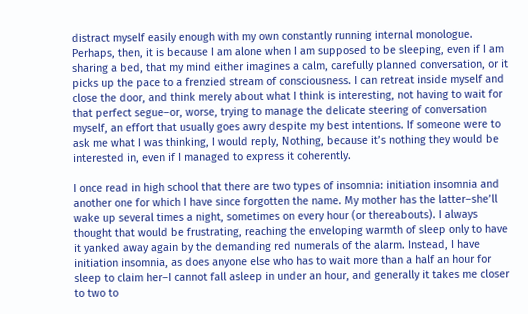distract myself easily enough with my own constantly running internal monologue. Perhaps, then, it is because I am alone when I am supposed to be sleeping, even if I am sharing a bed, that my mind either imagines a calm, carefully planned conversation, or it picks up the pace to a frenzied stream of consciousness. I can retreat inside myself and close the door, and think merely about what I think is interesting, not having to wait for that perfect segue–or, worse, trying to manage the delicate steering of conversation myself, an effort that usually goes awry despite my best intentions. If someone were to ask me what I was thinking, I would reply, Nothing, because it’s nothing they would be interested in, even if I managed to express it coherently.

I once read in high school that there are two types of insomnia: initiation insomnia and another one for which I have since forgotten the name. My mother has the latter–she’ll wake up several times a night, sometimes on every hour (or thereabouts). I always thought that would be frustrating, reaching the enveloping warmth of sleep only to have it yanked away again by the demanding red numerals of the alarm. Instead, I have initiation insomnia, as does anyone else who has to wait more than a half an hour for sleep to claim her–I cannot fall asleep in under an hour, and generally it takes me closer to two to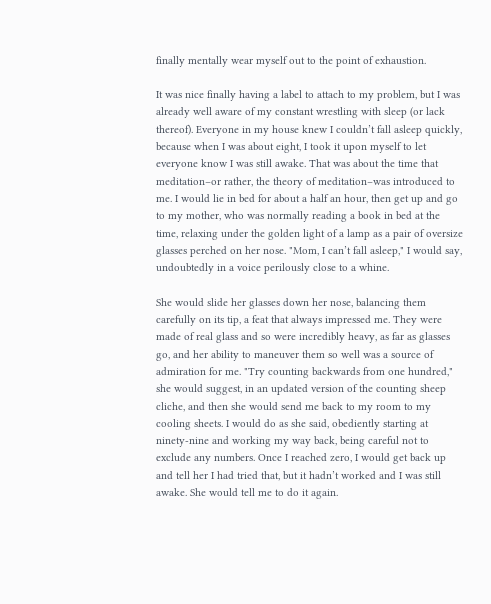finally mentally wear myself out to the point of exhaustion.

It was nice finally having a label to attach to my problem, but I was already well aware of my constant wrestling with sleep (or lack thereof). Everyone in my house knew I couldn’t fall asleep quickly, because when I was about eight, I took it upon myself to let everyone know I was still awake. That was about the time that meditation–or rather, the theory of meditation–was introduced to me. I would lie in bed for about a half an hour, then get up and go to my mother, who was normally reading a book in bed at the time, relaxing under the golden light of a lamp as a pair of oversize glasses perched on her nose. "Mom, I can’t fall asleep," I would say, undoubtedly in a voice perilously close to a whine.

She would slide her glasses down her nose, balancing them carefully on its tip, a feat that always impressed me. They were made of real glass and so were incredibly heavy, as far as glasses go, and her ability to maneuver them so well was a source of admiration for me. "Try counting backwards from one hundred," she would suggest, in an updated version of the counting sheep cliche, and then she would send me back to my room to my cooling sheets. I would do as she said, obediently starting at ninety-nine and working my way back, being careful not to exclude any numbers. Once I reached zero, I would get back up and tell her I had tried that, but it hadn’t worked and I was still awake. She would tell me to do it again.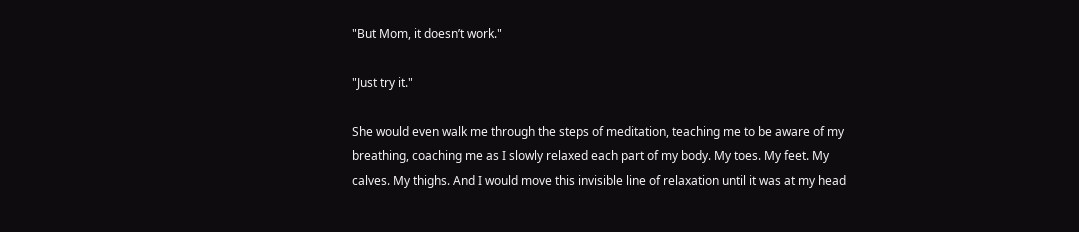"But Mom, it doesn’t work."

"Just try it."

She would even walk me through the steps of meditation, teaching me to be aware of my breathing, coaching me as I slowly relaxed each part of my body. My toes. My feet. My calves. My thighs. And I would move this invisible line of relaxation until it was at my head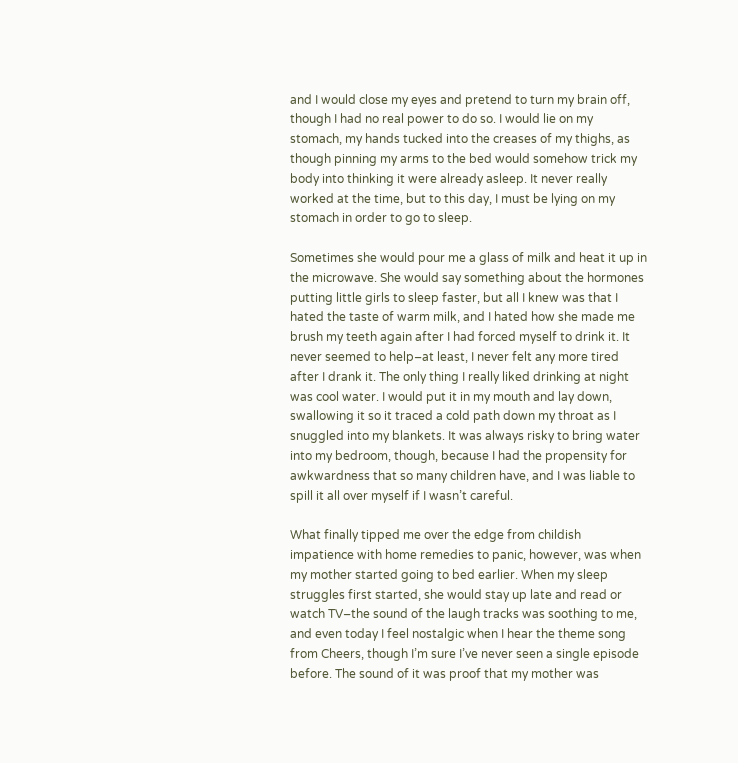and I would close my eyes and pretend to turn my brain off, though I had no real power to do so. I would lie on my stomach, my hands tucked into the creases of my thighs, as though pinning my arms to the bed would somehow trick my body into thinking it were already asleep. It never really worked at the time, but to this day, I must be lying on my stomach in order to go to sleep.

Sometimes she would pour me a glass of milk and heat it up in the microwave. She would say something about the hormones putting little girls to sleep faster, but all I knew was that I hated the taste of warm milk, and I hated how she made me brush my teeth again after I had forced myself to drink it. It never seemed to help–at least, I never felt any more tired after I drank it. The only thing I really liked drinking at night was cool water. I would put it in my mouth and lay down, swallowing it so it traced a cold path down my throat as I snuggled into my blankets. It was always risky to bring water into my bedroom, though, because I had the propensity for awkwardness that so many children have, and I was liable to spill it all over myself if I wasn’t careful.

What finally tipped me over the edge from childish impatience with home remedies to panic, however, was when my mother started going to bed earlier. When my sleep struggles first started, she would stay up late and read or watch TV–the sound of the laugh tracks was soothing to me, and even today I feel nostalgic when I hear the theme song from Cheers, though I’m sure I’ve never seen a single episode before. The sound of it was proof that my mother was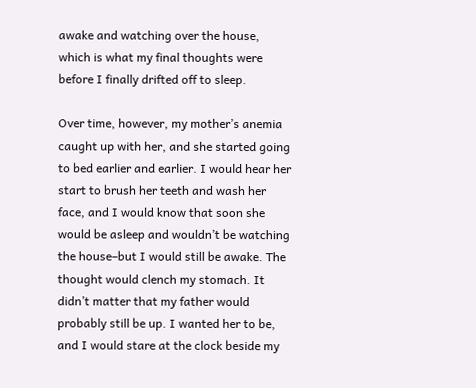awake and watching over the house, which is what my final thoughts were before I finally drifted off to sleep.

Over time, however, my mother’s anemia caught up with her, and she started going to bed earlier and earlier. I would hear her start to brush her teeth and wash her face, and I would know that soon she would be asleep and wouldn’t be watching the house–but I would still be awake. The thought would clench my stomach. It didn’t matter that my father would probably still be up. I wanted her to be, and I would stare at the clock beside my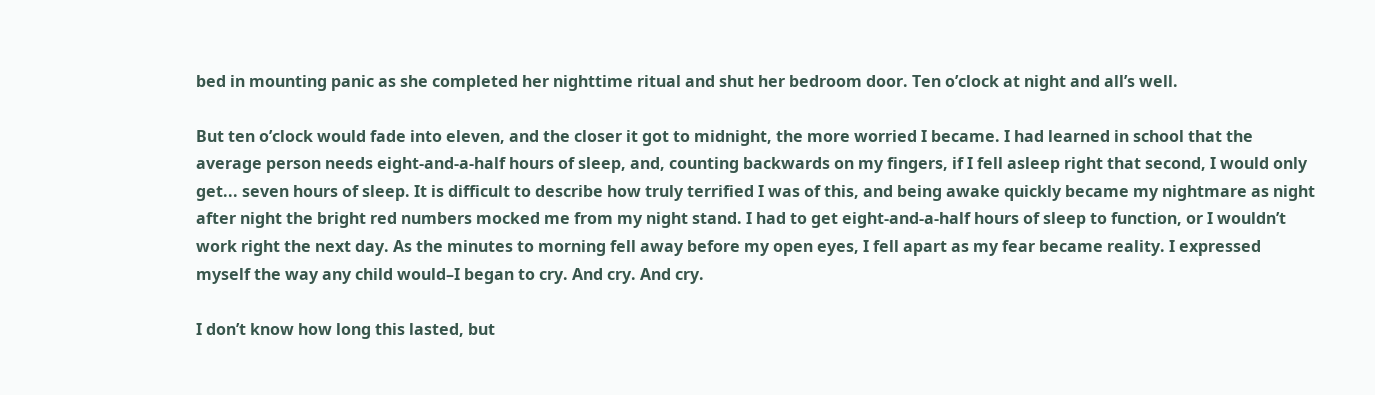bed in mounting panic as she completed her nighttime ritual and shut her bedroom door. Ten o’clock at night and all’s well.

But ten o’clock would fade into eleven, and the closer it got to midnight, the more worried I became. I had learned in school that the average person needs eight-and-a-half hours of sleep, and, counting backwards on my fingers, if I fell asleep right that second, I would only get... seven hours of sleep. It is difficult to describe how truly terrified I was of this, and being awake quickly became my nightmare as night after night the bright red numbers mocked me from my night stand. I had to get eight-and-a-half hours of sleep to function, or I wouldn’t work right the next day. As the minutes to morning fell away before my open eyes, I fell apart as my fear became reality. I expressed myself the way any child would–I began to cry. And cry. And cry.

I don’t know how long this lasted, but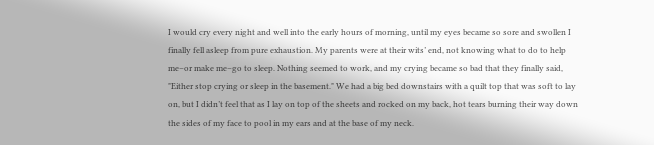I would cry every night and well into the early hours of morning, until my eyes became so sore and swollen I finally fell asleep from pure exhaustion. My parents were at their wits’ end, not knowing what to do to help me–or make me–go to sleep. Nothing seemed to work, and my crying became so bad that they finally said, "Either stop crying or sleep in the basement." We had a big bed downstairs with a quilt top that was soft to lay on, but I didn’t feel that as I lay on top of the sheets and rocked on my back, hot tears burning their way down the sides of my face to pool in my ears and at the base of my neck.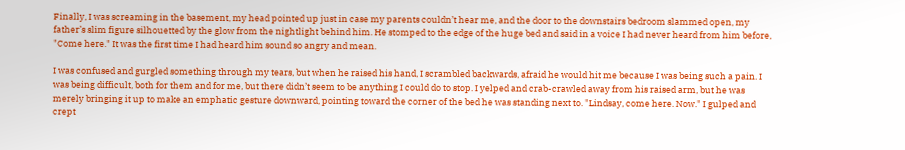Finally, I was screaming in the basement, my head pointed up just in case my parents couldn’t hear me, and the door to the downstairs bedroom slammed open, my father’s slim figure silhouetted by the glow from the nightlight behind him. He stomped to the edge of the huge bed and said in a voice I had never heard from him before, "Come here." It was the first time I had heard him sound so angry and mean.

I was confused and gurgled something through my tears, but when he raised his hand, I scrambled backwards, afraid he would hit me because I was being such a pain. I was being difficult, both for them and for me, but there didn’t seem to be anything I could do to stop. I yelped and crab-crawled away from his raised arm, but he was merely bringing it up to make an emphatic gesture downward, pointing toward the corner of the bed he was standing next to. "Lindsay, come here. Now." I gulped and crept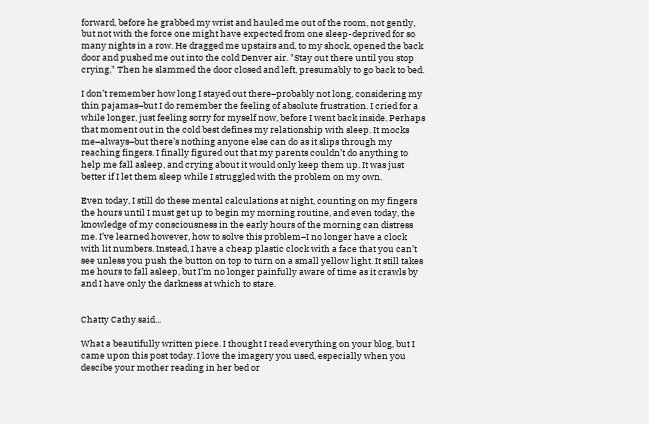forward, before he grabbed my wrist and hauled me out of the room, not gently, but not with the force one might have expected from one sleep-deprived for so many nights in a row. He dragged me upstairs and, to my shock, opened the back door and pushed me out into the cold Denver air. "Stay out there until you stop crying." Then he slammed the door closed and left, presumably to go back to bed.

I don’t remember how long I stayed out there–probably not long, considering my thin pajamas–but I do remember the feeling of absolute frustration. I cried for a while longer, just feeling sorry for myself now, before I went back inside. Perhaps that moment out in the cold best defines my relationship with sleep. It mocks me–always–but there’s nothing anyone else can do as it slips through my reaching fingers. I finally figured out that my parents couldn’t do anything to help me fall asleep, and crying about it would only keep them up. It was just better if I let them sleep while I struggled with the problem on my own.

Even today, I still do these mental calculations at night, counting on my fingers the hours until I must get up to begin my morning routine, and even today, the knowledge of my consciousness in the early hours of the morning can distress me. I’ve learned however, how to solve this problem–I no longer have a clock with lit numbers. Instead, I have a cheap plastic clock with a face that you can’t see unless you push the button on top to turn on a small yellow light. It still takes me hours to fall asleep, but I’m no longer painfully aware of time as it crawls by and I have only the darkness at which to stare.


Chatty Cathy said...

What a beautifully written piece. I thought I read everything on your blog, but I came upon this post today. I love the imagery you used, especially when you descibe your mother reading in her bed or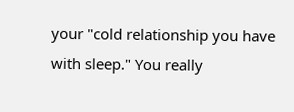your "cold relationship you have with sleep." You really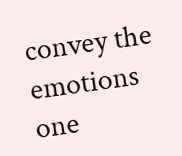convey the emotions one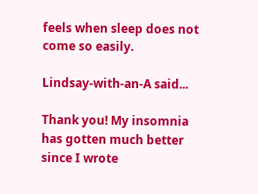feels when sleep does not come so easily.

Lindsay-with-an-A said...

Thank you! My insomnia has gotten much better since I wrote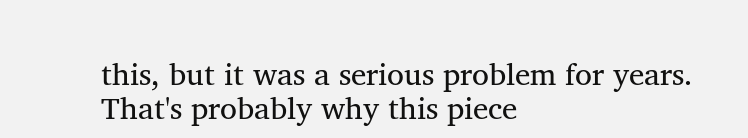this, but it was a serious problem for years. That's probably why this piece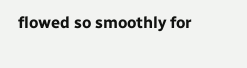flowed so smoothly for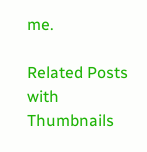me.

Related Posts with Thumbnails